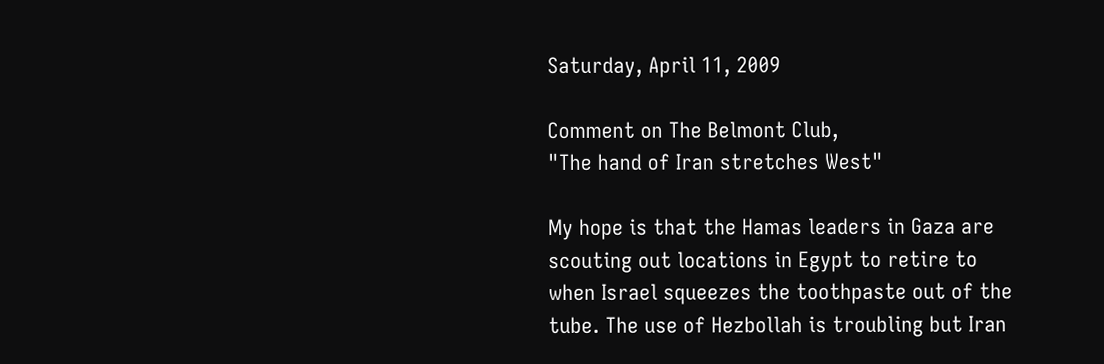Saturday, April 11, 2009

Comment on The Belmont Club,
"The hand of Iran stretches West"

My hope is that the Hamas leaders in Gaza are scouting out locations in Egypt to retire to when Israel squeezes the toothpaste out of the tube. The use of Hezbollah is troubling but Iran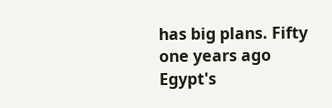has big plans. Fifty one years ago Egypt's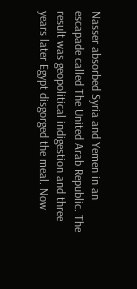Nasser absorbed Syria and Yemen in an escapade called The United Arab Republic. The result was geopolitical indigestion and three years later Egypt disgorged the meal. Now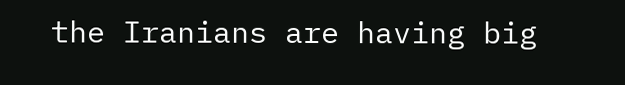the Iranians are having big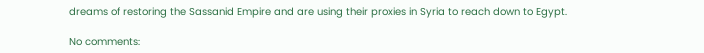dreams of restoring the Sassanid Empire and are using their proxies in Syria to reach down to Egypt.

No comments: